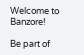Welcome to Banzore!

Be part of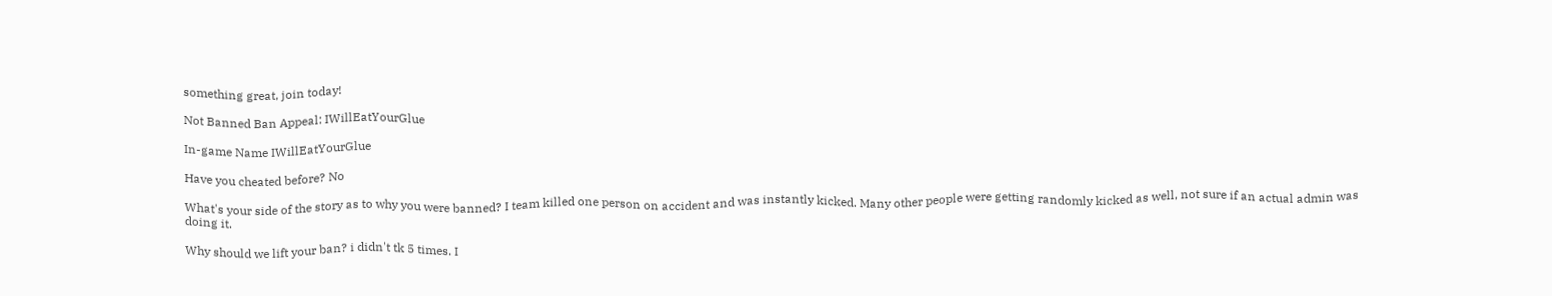something great, join today!

Not Banned Ban Appeal: IWillEatYourGlue

In-game Name IWillEatYourGlue

Have you cheated before? No

What's your side of the story as to why you were banned? I team killed one person on accident and was instantly kicked. Many other people were getting randomly kicked as well, not sure if an actual admin was doing it.

Why should we lift your ban? i didn't tk 5 times. I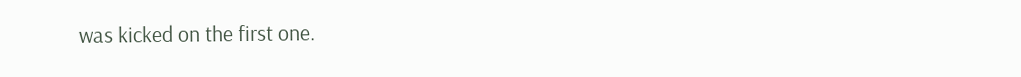was kicked on the first one.